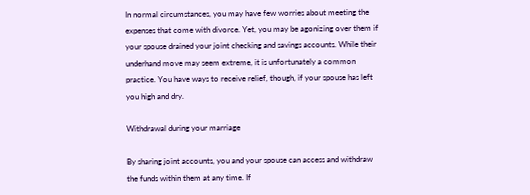In normal circumstances, you may have few worries about meeting the expenses that come with divorce. Yet, you may be agonizing over them if your spouse drained your joint checking and savings accounts. While their underhand move may seem extreme, it is unfortunately a common practice. You have ways to receive relief, though, if your spouse has left you high and dry.

Withdrawal during your marriage

By sharing joint accounts, you and your spouse can access and withdraw the funds within them at any time. If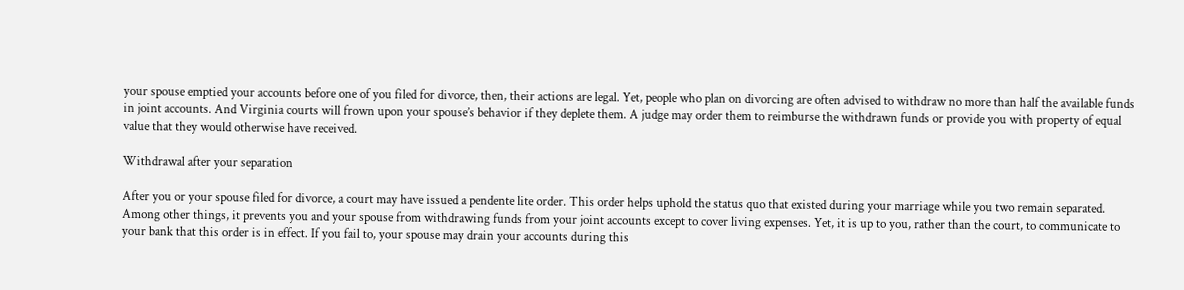your spouse emptied your accounts before one of you filed for divorce, then, their actions are legal. Yet, people who plan on divorcing are often advised to withdraw no more than half the available funds in joint accounts. And Virginia courts will frown upon your spouse’s behavior if they deplete them. A judge may order them to reimburse the withdrawn funds or provide you with property of equal value that they would otherwise have received.

Withdrawal after your separation

After you or your spouse filed for divorce, a court may have issued a pendente lite order. This order helps uphold the status quo that existed during your marriage while you two remain separated. Among other things, it prevents you and your spouse from withdrawing funds from your joint accounts except to cover living expenses. Yet, it is up to you, rather than the court, to communicate to your bank that this order is in effect. If you fail to, your spouse may drain your accounts during this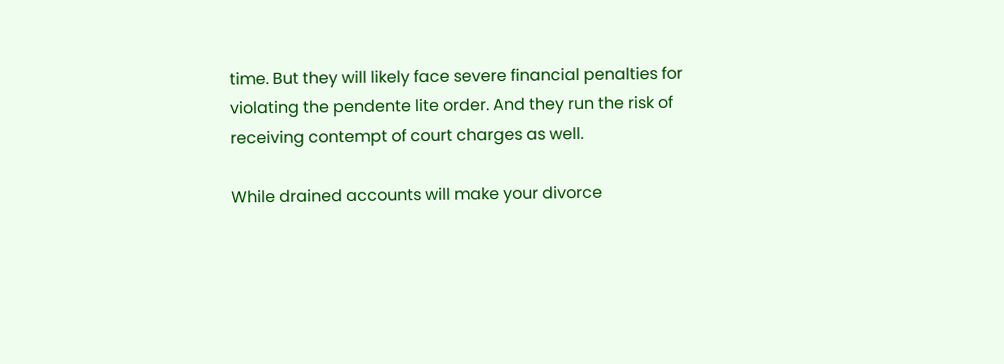time. But they will likely face severe financial penalties for violating the pendente lite order. And they run the risk of receiving contempt of court charges as well.

While drained accounts will make your divorce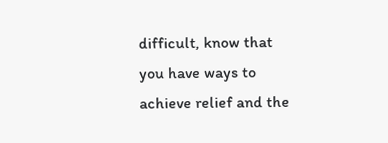difficult, know that you have ways to achieve relief and the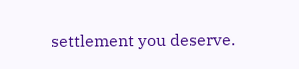settlement you deserve.